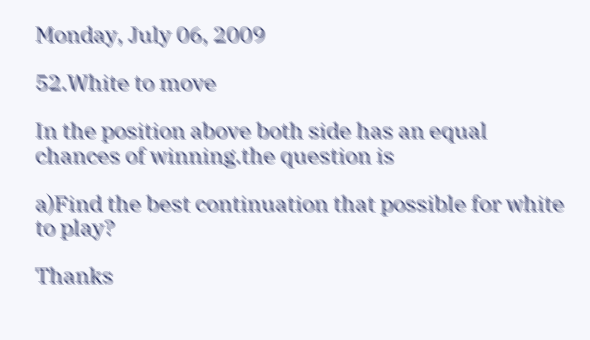Monday, July 06, 2009

52.White to move

In the position above both side has an equal chances of winning.the question is

a)Find the best continuation that possible for white to play?

Thanks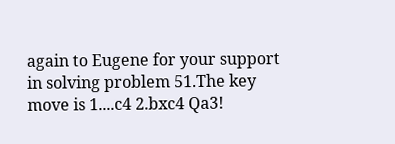again to Eugene for your support in solving problem 51.The key move is 1....c4 2.bxc4 Qa3!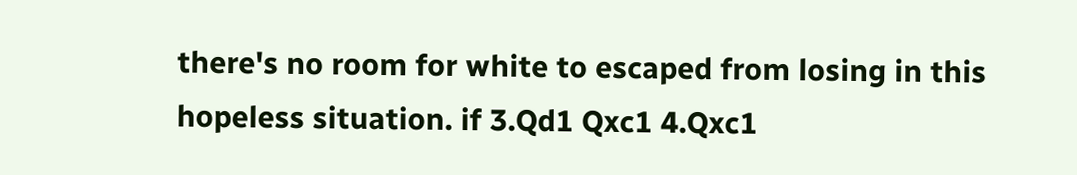there's no room for white to escaped from losing in this hopeless situation. if 3.Qd1 Qxc1 4.Qxc1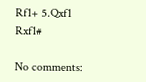Rf1+ 5.Qxf1 Rxf1#

No comments: